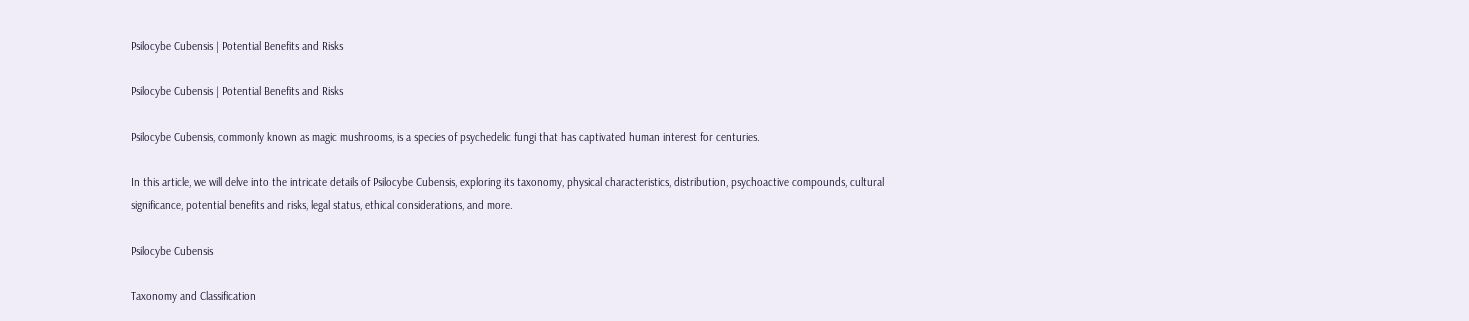Psilocybe Cubensis | Potential Benefits and Risks

Psilocybe Cubensis | Potential Benefits and Risks

Psilocybe Cubensis, commonly known as magic mushrooms, is a species of psychedelic fungi that has captivated human interest for centuries.

In this article, we will delve into the intricate details of Psilocybe Cubensis, exploring its taxonomy, physical characteristics, distribution, psychoactive compounds, cultural significance, potential benefits and risks, legal status, ethical considerations, and more.

Psilocybe Cubensis

Taxonomy and Classification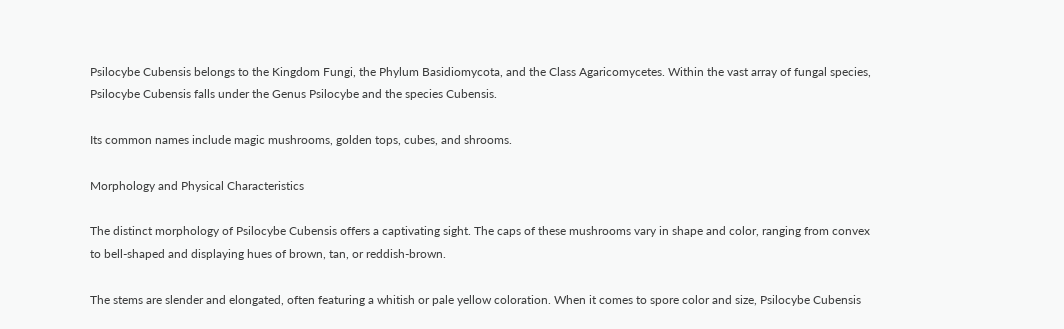Psilocybe Cubensis belongs to the Kingdom Fungi, the Phylum Basidiomycota, and the Class Agaricomycetes. Within the vast array of fungal species, Psilocybe Cubensis falls under the Genus Psilocybe and the species Cubensis.

Its common names include magic mushrooms, golden tops, cubes, and shrooms.

Morphology and Physical Characteristics

The distinct morphology of Psilocybe Cubensis offers a captivating sight. The caps of these mushrooms vary in shape and color, ranging from convex to bell-shaped and displaying hues of brown, tan, or reddish-brown.

The stems are slender and elongated, often featuring a whitish or pale yellow coloration. When it comes to spore color and size, Psilocybe Cubensis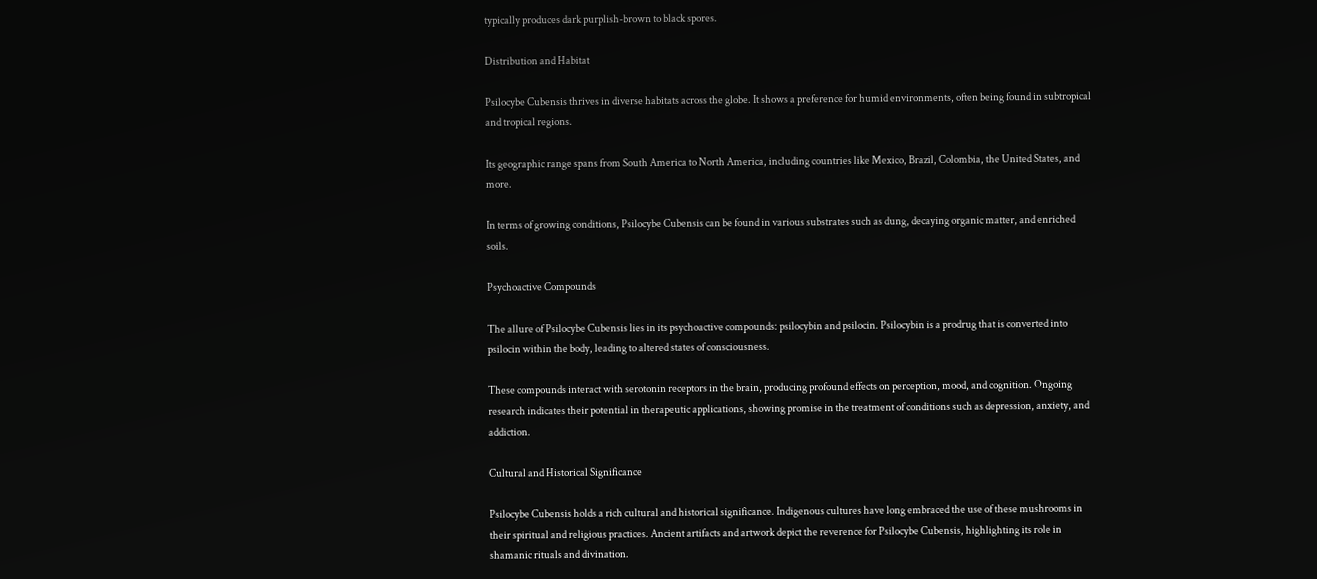typically produces dark purplish-brown to black spores.

Distribution and Habitat

Psilocybe Cubensis thrives in diverse habitats across the globe. It shows a preference for humid environments, often being found in subtropical and tropical regions.

Its geographic range spans from South America to North America, including countries like Mexico, Brazil, Colombia, the United States, and more.

In terms of growing conditions, Psilocybe Cubensis can be found in various substrates such as dung, decaying organic matter, and enriched soils.

Psychoactive Compounds

The allure of Psilocybe Cubensis lies in its psychoactive compounds: psilocybin and psilocin. Psilocybin is a prodrug that is converted into psilocin within the body, leading to altered states of consciousness.

These compounds interact with serotonin receptors in the brain, producing profound effects on perception, mood, and cognition. Ongoing research indicates their potential in therapeutic applications, showing promise in the treatment of conditions such as depression, anxiety, and addiction.

Cultural and Historical Significance

Psilocybe Cubensis holds a rich cultural and historical significance. Indigenous cultures have long embraced the use of these mushrooms in their spiritual and religious practices. Ancient artifacts and artwork depict the reverence for Psilocybe Cubensis, highlighting its role in shamanic rituals and divination.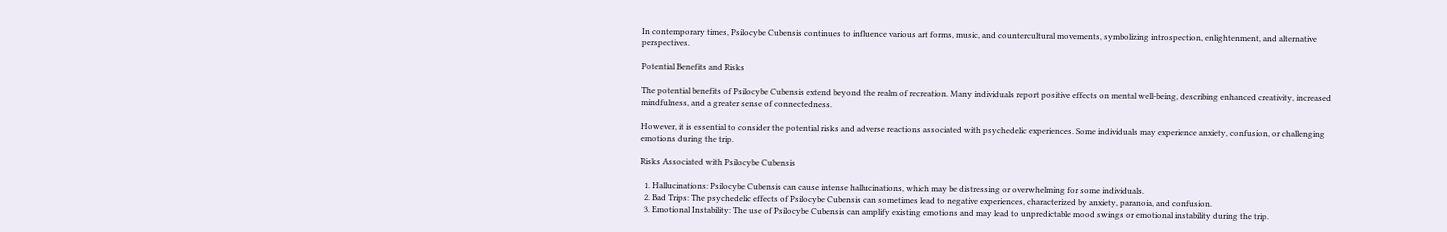In contemporary times, Psilocybe Cubensis continues to influence various art forms, music, and countercultural movements, symbolizing introspection, enlightenment, and alternative perspectives.

Potential Benefits and Risks

The potential benefits of Psilocybe Cubensis extend beyond the realm of recreation. Many individuals report positive effects on mental well-being, describing enhanced creativity, increased mindfulness, and a greater sense of connectedness.

However, it is essential to consider the potential risks and adverse reactions associated with psychedelic experiences. Some individuals may experience anxiety, confusion, or challenging emotions during the trip.

Risks Associated with Psilocybe Cubensis

  1. Hallucinations: Psilocybe Cubensis can cause intense hallucinations, which may be distressing or overwhelming for some individuals.
  2. Bad Trips: The psychedelic effects of Psilocybe Cubensis can sometimes lead to negative experiences, characterized by anxiety, paranoia, and confusion.
  3. Emotional Instability: The use of Psilocybe Cubensis can amplify existing emotions and may lead to unpredictable mood swings or emotional instability during the trip.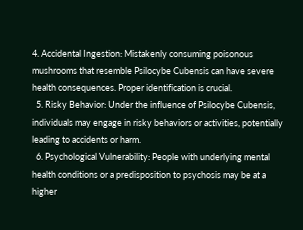4. Accidental Ingestion: Mistakenly consuming poisonous mushrooms that resemble Psilocybe Cubensis can have severe health consequences. Proper identification is crucial.
  5. Risky Behavior: Under the influence of Psilocybe Cubensis, individuals may engage in risky behaviors or activities, potentially leading to accidents or harm.
  6. Psychological Vulnerability: People with underlying mental health conditions or a predisposition to psychosis may be at a higher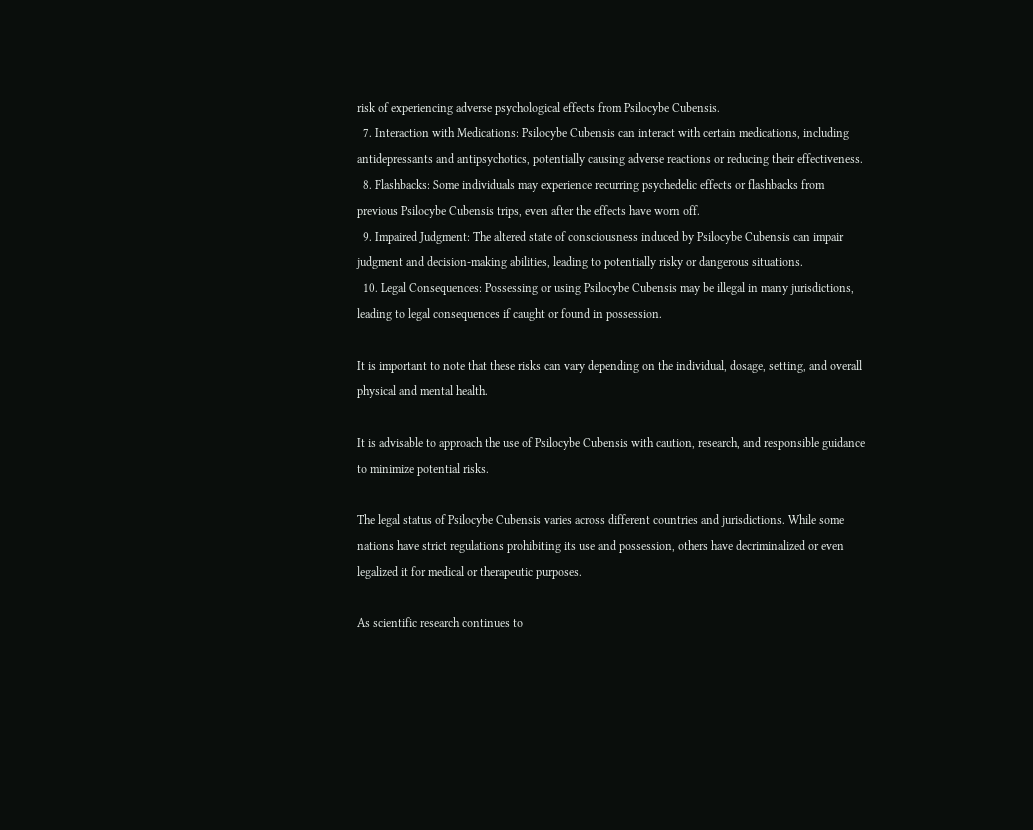risk of experiencing adverse psychological effects from Psilocybe Cubensis.
  7. Interaction with Medications: Psilocybe Cubensis can interact with certain medications, including antidepressants and antipsychotics, potentially causing adverse reactions or reducing their effectiveness.
  8. Flashbacks: Some individuals may experience recurring psychedelic effects or flashbacks from previous Psilocybe Cubensis trips, even after the effects have worn off.
  9. Impaired Judgment: The altered state of consciousness induced by Psilocybe Cubensis can impair judgment and decision-making abilities, leading to potentially risky or dangerous situations.
  10. Legal Consequences: Possessing or using Psilocybe Cubensis may be illegal in many jurisdictions, leading to legal consequences if caught or found in possession.

It is important to note that these risks can vary depending on the individual, dosage, setting, and overall physical and mental health.

It is advisable to approach the use of Psilocybe Cubensis with caution, research, and responsible guidance to minimize potential risks.

The legal status of Psilocybe Cubensis varies across different countries and jurisdictions. While some nations have strict regulations prohibiting its use and possession, others have decriminalized or even legalized it for medical or therapeutic purposes.

As scientific research continues to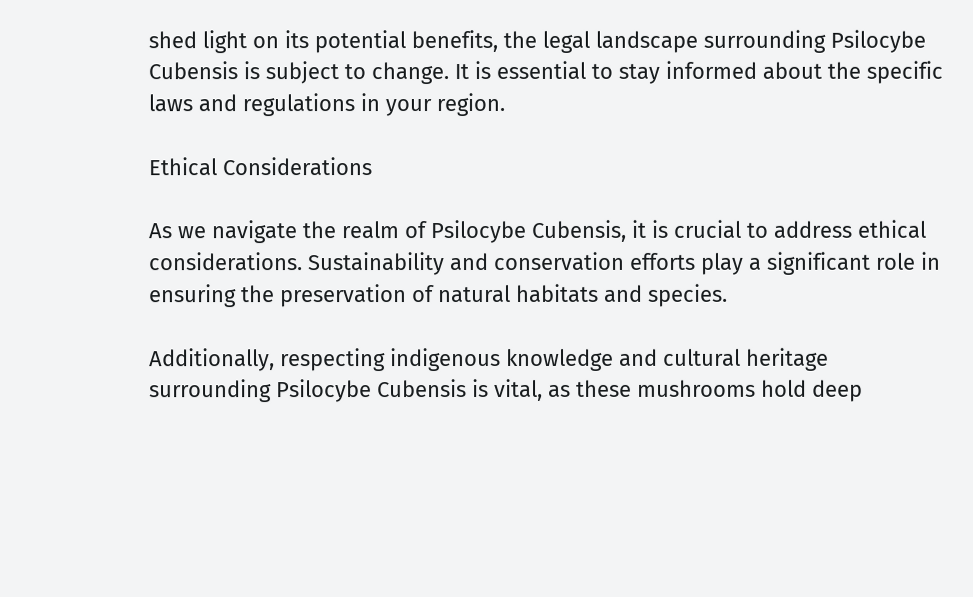shed light on its potential benefits, the legal landscape surrounding Psilocybe Cubensis is subject to change. It is essential to stay informed about the specific laws and regulations in your region.

Ethical Considerations

As we navigate the realm of Psilocybe Cubensis, it is crucial to address ethical considerations. Sustainability and conservation efforts play a significant role in ensuring the preservation of natural habitats and species.

Additionally, respecting indigenous knowledge and cultural heritage surrounding Psilocybe Cubensis is vital, as these mushrooms hold deep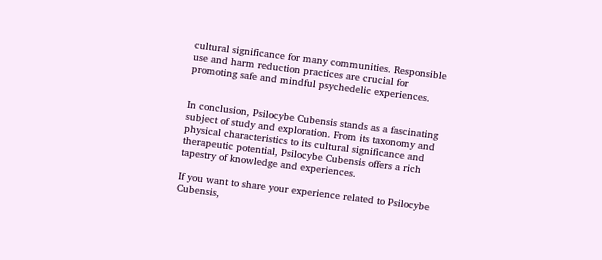cultural significance for many communities. Responsible use and harm reduction practices are crucial for promoting safe and mindful psychedelic experiences.


In conclusion, Psilocybe Cubensis stands as a fascinating subject of study and exploration. From its taxonomy and physical characteristics to its cultural significance and therapeutic potential, Psilocybe Cubensis offers a rich tapestry of knowledge and experiences.

If you want to share your experience related to Psilocybe Cubensis,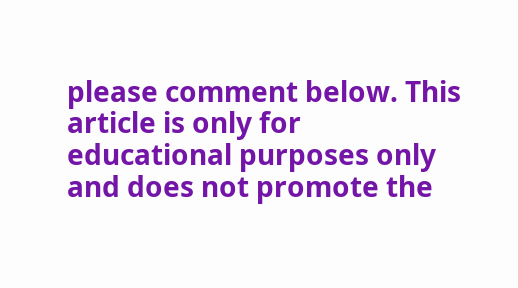please comment below. This article is only for educational purposes only and does not promote the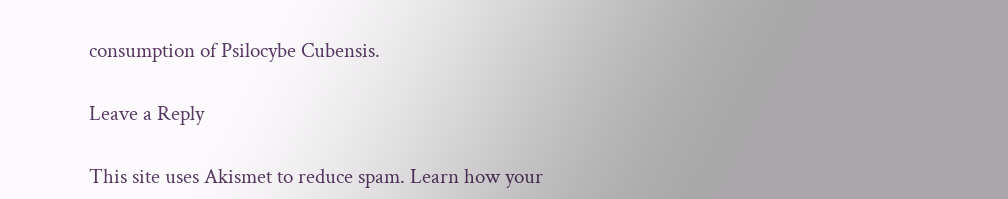consumption of Psilocybe Cubensis.

Leave a Reply

This site uses Akismet to reduce spam. Learn how your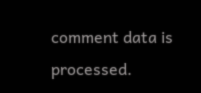comment data is processed.